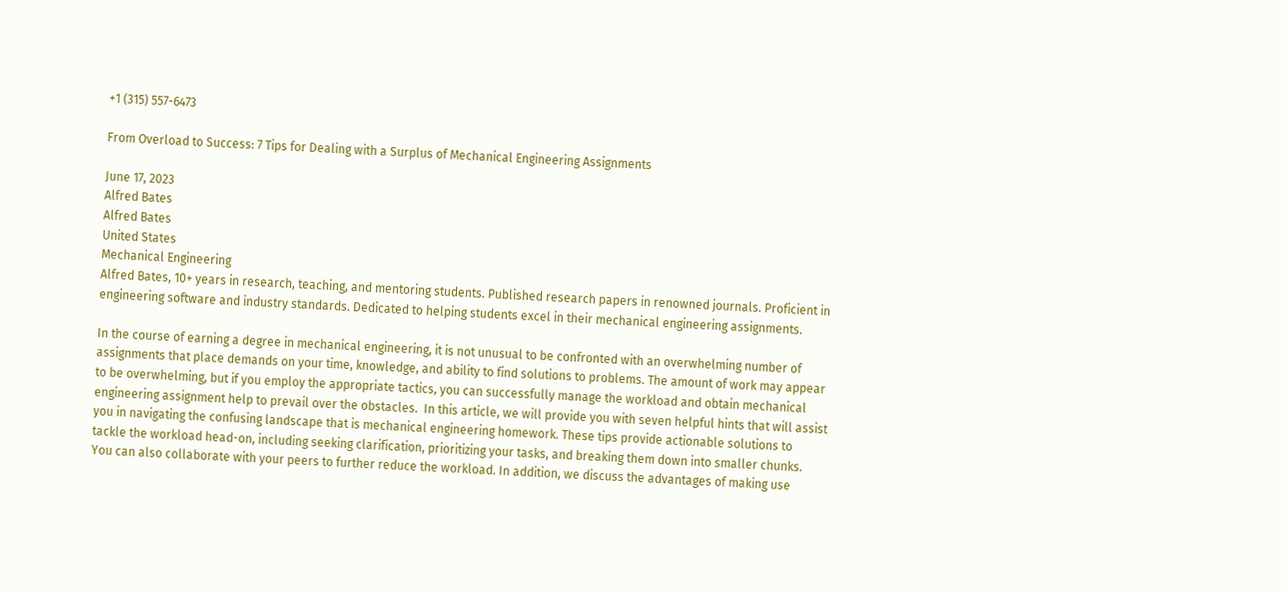+1 (315) 557-6473

From Overload to Success: 7 Tips for Dealing with a Surplus of Mechanical Engineering Assignments

June 17, 2023
Alfred Bates
Alfred Bates
United States
Mechanical Engineering
Alfred Bates, 10+ years in research, teaching, and mentoring students. Published research papers in renowned journals. Proficient in engineering software and industry standards. Dedicated to helping students excel in their mechanical engineering assignments.

In the course of earning a degree in mechanical engineering, it is not unusual to be confronted with an overwhelming number of assignments that place demands on your time, knowledge, and ability to find solutions to problems. The amount of work may appear to be overwhelming, but if you employ the appropriate tactics, you can successfully manage the workload and obtain mechanical engineering assignment help to prevail over the obstacles.  In this article, we will provide you with seven helpful hints that will assist you in navigating the confusing landscape that is mechanical engineering homework. These tips provide actionable solutions to tackle the workload head-on, including seeking clarification, prioritizing your tasks, and breaking them down into smaller chunks. You can also collaborate with your peers to further reduce the workload. In addition, we discuss the advantages of making use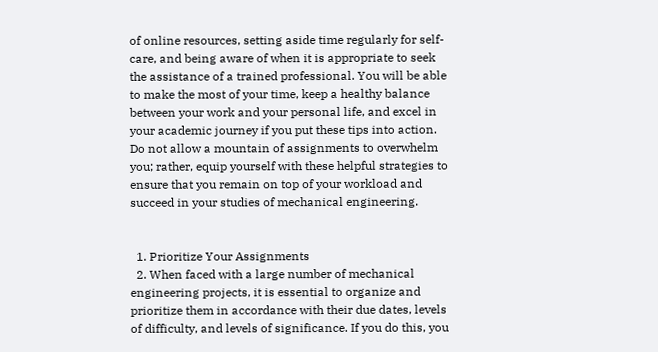of online resources, setting aside time regularly for self-care, and being aware of when it is appropriate to seek the assistance of a trained professional. You will be able to make the most of your time, keep a healthy balance between your work and your personal life, and excel in your academic journey if you put these tips into action. Do not allow a mountain of assignments to overwhelm you; rather, equip yourself with these helpful strategies to ensure that you remain on top of your workload and succeed in your studies of mechanical engineering.


  1. Prioritize Your Assignments
  2. When faced with a large number of mechanical engineering projects, it is essential to organize and prioritize them in accordance with their due dates, levels of difficulty, and levels of significance. If you do this, you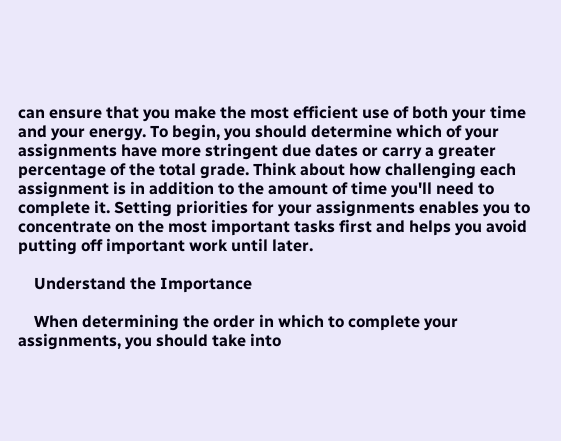can ensure that you make the most efficient use of both your time and your energy. To begin, you should determine which of your assignments have more stringent due dates or carry a greater percentage of the total grade. Think about how challenging each assignment is in addition to the amount of time you'll need to complete it. Setting priorities for your assignments enables you to concentrate on the most important tasks first and helps you avoid putting off important work until later.

    Understand the Importance

    When determining the order in which to complete your assignments, you should take into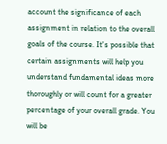account the significance of each assignment in relation to the overall goals of the course. It's possible that certain assignments will help you understand fundamental ideas more thoroughly or will count for a greater percentage of your overall grade. You will be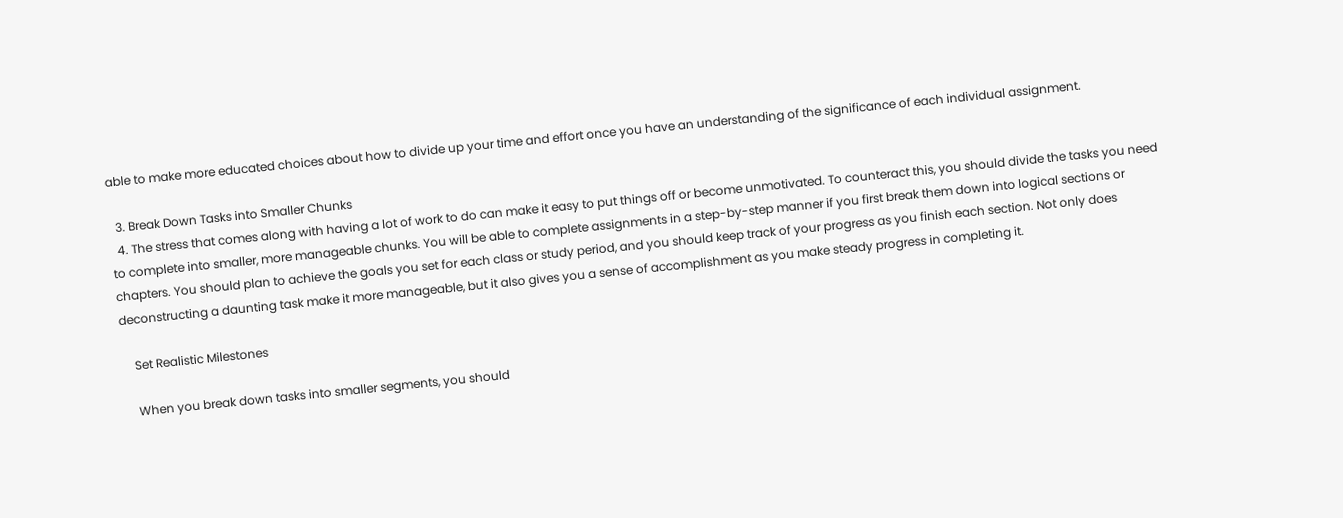able to make more educated choices about how to divide up your time and effort once you have an understanding of the significance of each individual assignment.

  3. Break Down Tasks into Smaller Chunks
  4. The stress that comes along with having a lot of work to do can make it easy to put things off or become unmotivated. To counteract this, you should divide the tasks you need to complete into smaller, more manageable chunks. You will be able to complete assignments in a step-by-step manner if you first break them down into logical sections or chapters. You should plan to achieve the goals you set for each class or study period, and you should keep track of your progress as you finish each section. Not only does deconstructing a daunting task make it more manageable, but it also gives you a sense of accomplishment as you make steady progress in completing it.

    Set Realistic Milestones

    When you break down tasks into smaller segments, you should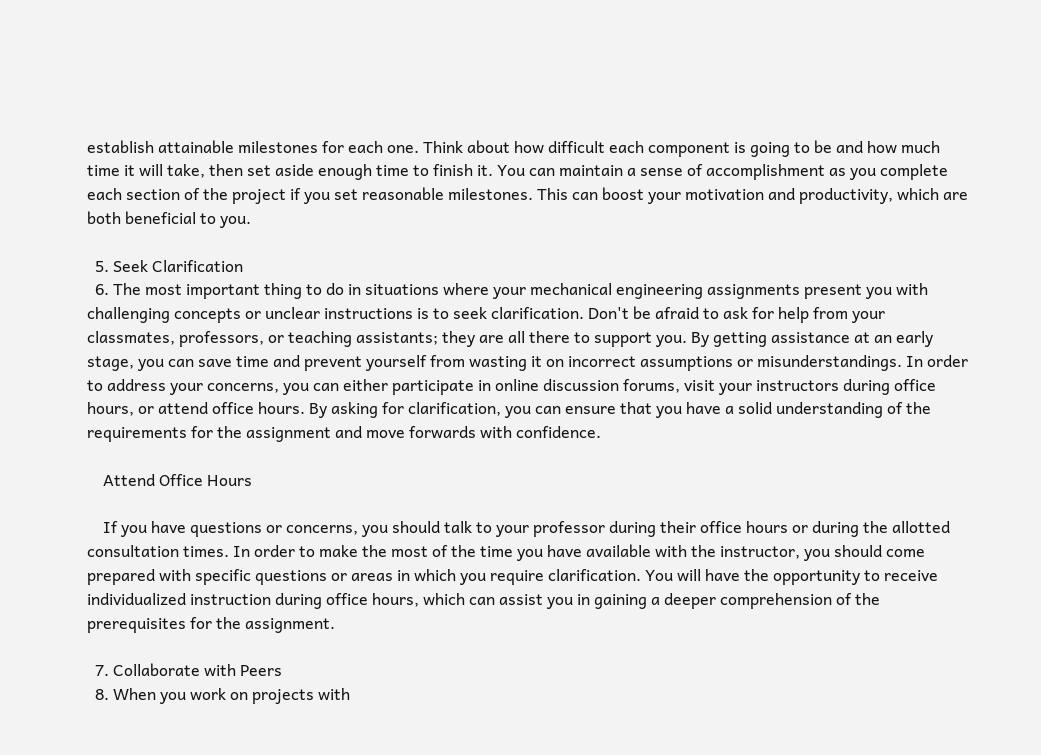establish attainable milestones for each one. Think about how difficult each component is going to be and how much time it will take, then set aside enough time to finish it. You can maintain a sense of accomplishment as you complete each section of the project if you set reasonable milestones. This can boost your motivation and productivity, which are both beneficial to you.

  5. Seek Clarification
  6. The most important thing to do in situations where your mechanical engineering assignments present you with challenging concepts or unclear instructions is to seek clarification. Don't be afraid to ask for help from your classmates, professors, or teaching assistants; they are all there to support you. By getting assistance at an early stage, you can save time and prevent yourself from wasting it on incorrect assumptions or misunderstandings. In order to address your concerns, you can either participate in online discussion forums, visit your instructors during office hours, or attend office hours. By asking for clarification, you can ensure that you have a solid understanding of the requirements for the assignment and move forwards with confidence.

    Attend Office Hours

    If you have questions or concerns, you should talk to your professor during their office hours or during the allotted consultation times. In order to make the most of the time you have available with the instructor, you should come prepared with specific questions or areas in which you require clarification. You will have the opportunity to receive individualized instruction during office hours, which can assist you in gaining a deeper comprehension of the prerequisites for the assignment.

  7. Collaborate with Peers
  8. When you work on projects with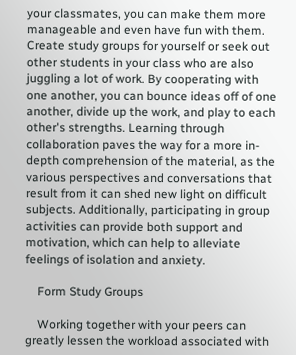your classmates, you can make them more manageable and even have fun with them. Create study groups for yourself or seek out other students in your class who are also juggling a lot of work. By cooperating with one another, you can bounce ideas off of one another, divide up the work, and play to each other's strengths. Learning through collaboration paves the way for a more in-depth comprehension of the material, as the various perspectives and conversations that result from it can shed new light on difficult subjects. Additionally, participating in group activities can provide both support and motivation, which can help to alleviate feelings of isolation and anxiety.

    Form Study Groups

    Working together with your peers can greatly lessen the workload associated with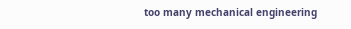too many mechanical engineering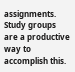assignments. Study groups are a productive way to accomplish this.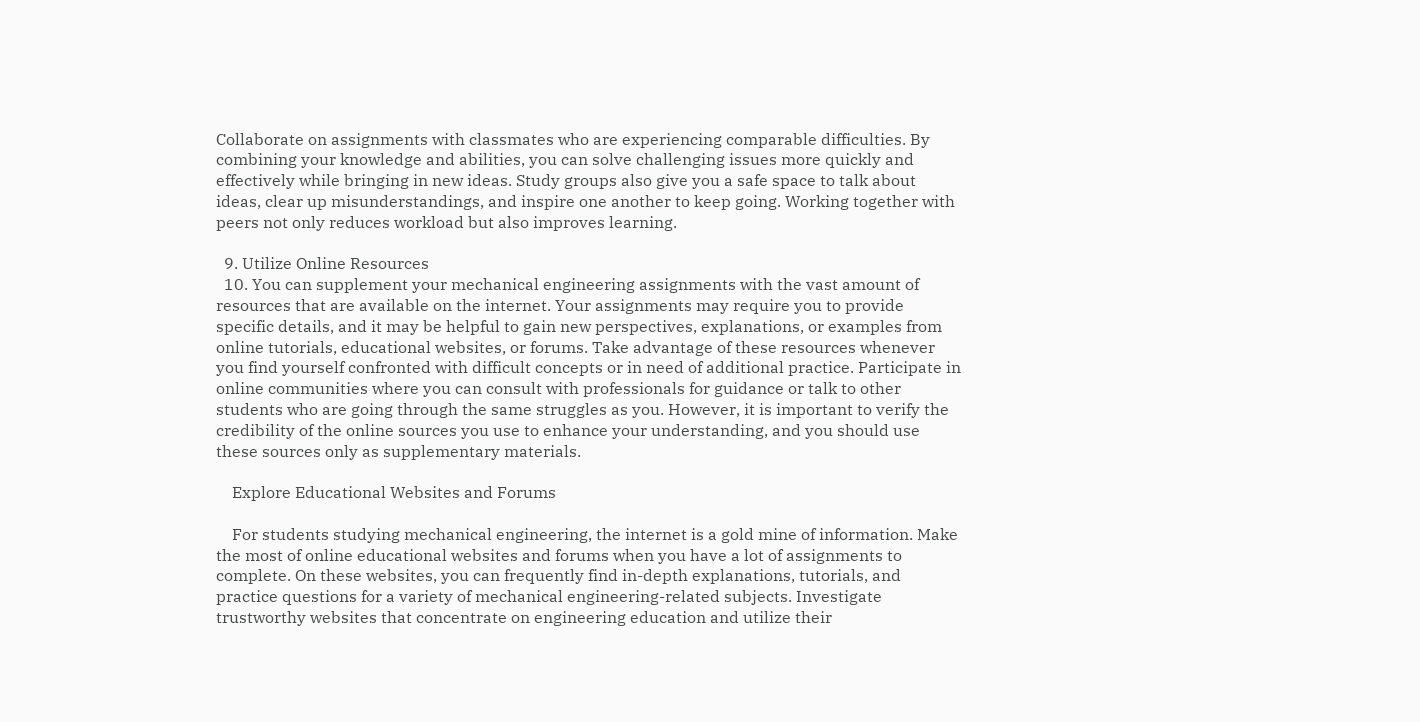Collaborate on assignments with classmates who are experiencing comparable difficulties. By combining your knowledge and abilities, you can solve challenging issues more quickly and effectively while bringing in new ideas. Study groups also give you a safe space to talk about ideas, clear up misunderstandings, and inspire one another to keep going. Working together with peers not only reduces workload but also improves learning.

  9. Utilize Online Resources
  10. You can supplement your mechanical engineering assignments with the vast amount of resources that are available on the internet. Your assignments may require you to provide specific details, and it may be helpful to gain new perspectives, explanations, or examples from online tutorials, educational websites, or forums. Take advantage of these resources whenever you find yourself confronted with difficult concepts or in need of additional practice. Participate in online communities where you can consult with professionals for guidance or talk to other students who are going through the same struggles as you. However, it is important to verify the credibility of the online sources you use to enhance your understanding, and you should use these sources only as supplementary materials.

    Explore Educational Websites and Forums

    For students studying mechanical engineering, the internet is a gold mine of information. Make the most of online educational websites and forums when you have a lot of assignments to complete. On these websites, you can frequently find in-depth explanations, tutorials, and practice questions for a variety of mechanical engineering-related subjects. Investigate trustworthy websites that concentrate on engineering education and utilize their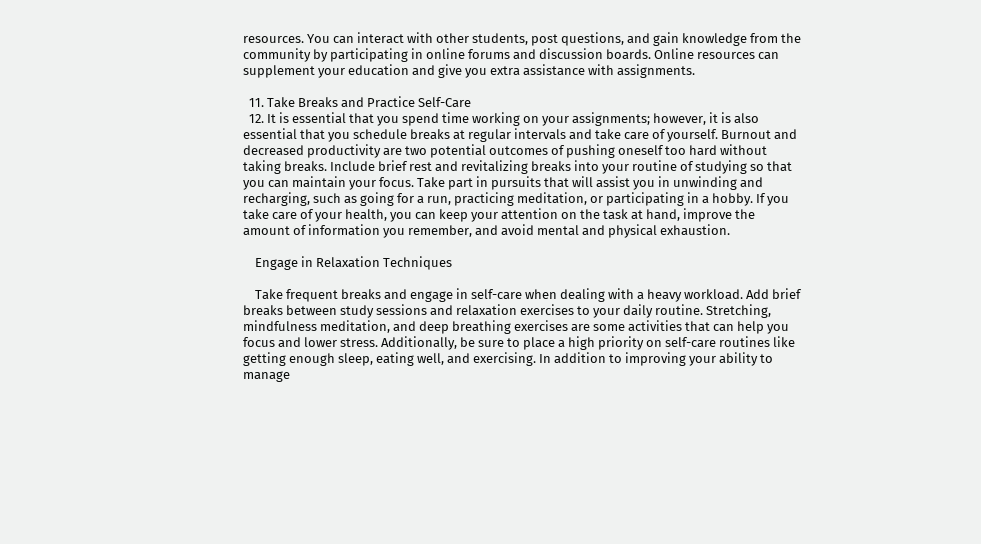resources. You can interact with other students, post questions, and gain knowledge from the community by participating in online forums and discussion boards. Online resources can supplement your education and give you extra assistance with assignments.

  11. Take Breaks and Practice Self-Care
  12. It is essential that you spend time working on your assignments; however, it is also essential that you schedule breaks at regular intervals and take care of yourself. Burnout and decreased productivity are two potential outcomes of pushing oneself too hard without taking breaks. Include brief rest and revitalizing breaks into your routine of studying so that you can maintain your focus. Take part in pursuits that will assist you in unwinding and recharging, such as going for a run, practicing meditation, or participating in a hobby. If you take care of your health, you can keep your attention on the task at hand, improve the amount of information you remember, and avoid mental and physical exhaustion.

    Engage in Relaxation Techniques

    Take frequent breaks and engage in self-care when dealing with a heavy workload. Add brief breaks between study sessions and relaxation exercises to your daily routine. Stretching, mindfulness meditation, and deep breathing exercises are some activities that can help you focus and lower stress. Additionally, be sure to place a high priority on self-care routines like getting enough sleep, eating well, and exercising. In addition to improving your ability to manage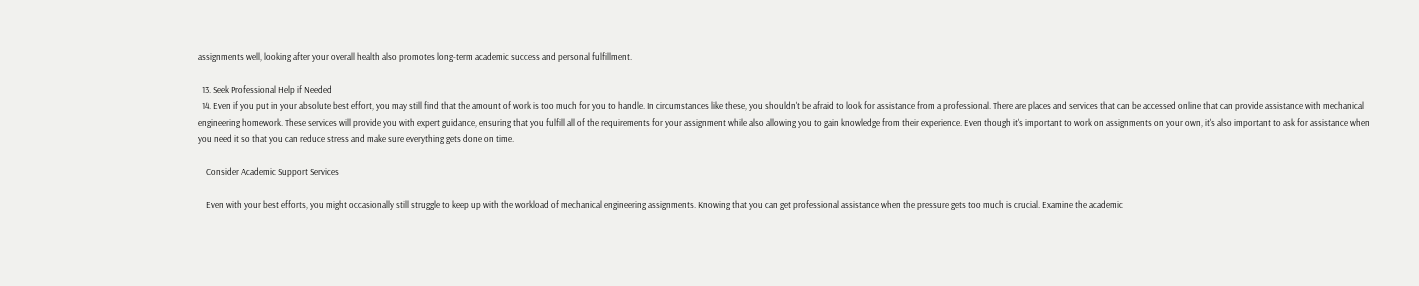assignments well, looking after your overall health also promotes long-term academic success and personal fulfillment.

  13. Seek Professional Help if Needed
  14. Even if you put in your absolute best effort, you may still find that the amount of work is too much for you to handle. In circumstances like these, you shouldn't be afraid to look for assistance from a professional. There are places and services that can be accessed online that can provide assistance with mechanical engineering homework. These services will provide you with expert guidance, ensuring that you fulfill all of the requirements for your assignment while also allowing you to gain knowledge from their experience. Even though it's important to work on assignments on your own, it's also important to ask for assistance when you need it so that you can reduce stress and make sure everything gets done on time.

    Consider Academic Support Services

    Even with your best efforts, you might occasionally still struggle to keep up with the workload of mechanical engineering assignments. Knowing that you can get professional assistance when the pressure gets too much is crucial. Examine the academic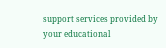support services provided by your educational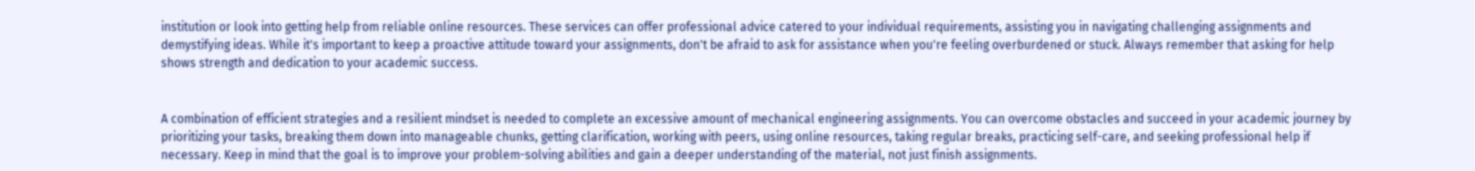institution or look into getting help from reliable online resources. These services can offer professional advice catered to your individual requirements, assisting you in navigating challenging assignments and demystifying ideas. While it's important to keep a proactive attitude toward your assignments, don't be afraid to ask for assistance when you're feeling overburdened or stuck. Always remember that asking for help shows strength and dedication to your academic success.


A combination of efficient strategies and a resilient mindset is needed to complete an excessive amount of mechanical engineering assignments. You can overcome obstacles and succeed in your academic journey by prioritizing your tasks, breaking them down into manageable chunks, getting clarification, working with peers, using online resources, taking regular breaks, practicing self-care, and seeking professional help if necessary. Keep in mind that the goal is to improve your problem-solving abilities and gain a deeper understanding of the material, not just finish assignments.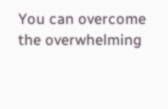You can overcome the overwhelming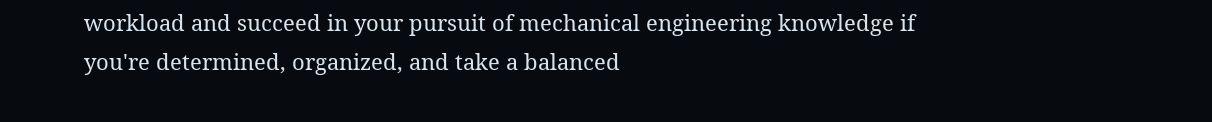workload and succeed in your pursuit of mechanical engineering knowledge if you're determined, organized, and take a balanced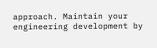approach. Maintain your engineering development by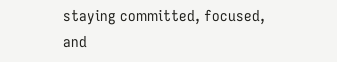staying committed, focused, and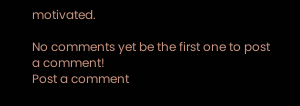motivated.

No comments yet be the first one to post a comment!
Post a comment